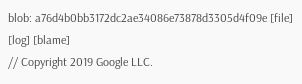blob: a76d4b0bb3172dc2ae34086e73878d3305d4f09e [file] [log] [blame]
// Copyright 2019 Google LLC.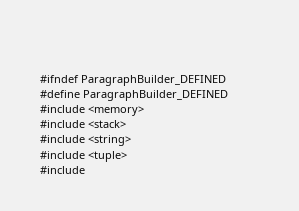#ifndef ParagraphBuilder_DEFINED
#define ParagraphBuilder_DEFINED
#include <memory>
#include <stack>
#include <string>
#include <tuple>
#include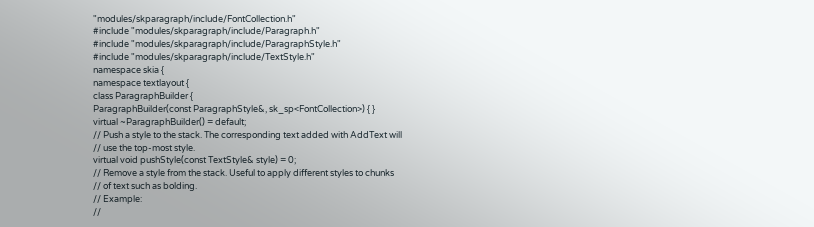"modules/skparagraph/include/FontCollection.h"
#include "modules/skparagraph/include/Paragraph.h"
#include "modules/skparagraph/include/ParagraphStyle.h"
#include "modules/skparagraph/include/TextStyle.h"
namespace skia {
namespace textlayout {
class ParagraphBuilder {
ParagraphBuilder(const ParagraphStyle&, sk_sp<FontCollection>) { }
virtual ~ParagraphBuilder() = default;
// Push a style to the stack. The corresponding text added with AddText will
// use the top-most style.
virtual void pushStyle(const TextStyle& style) = 0;
// Remove a style from the stack. Useful to apply different styles to chunks
// of text such as bolding.
// Example:
//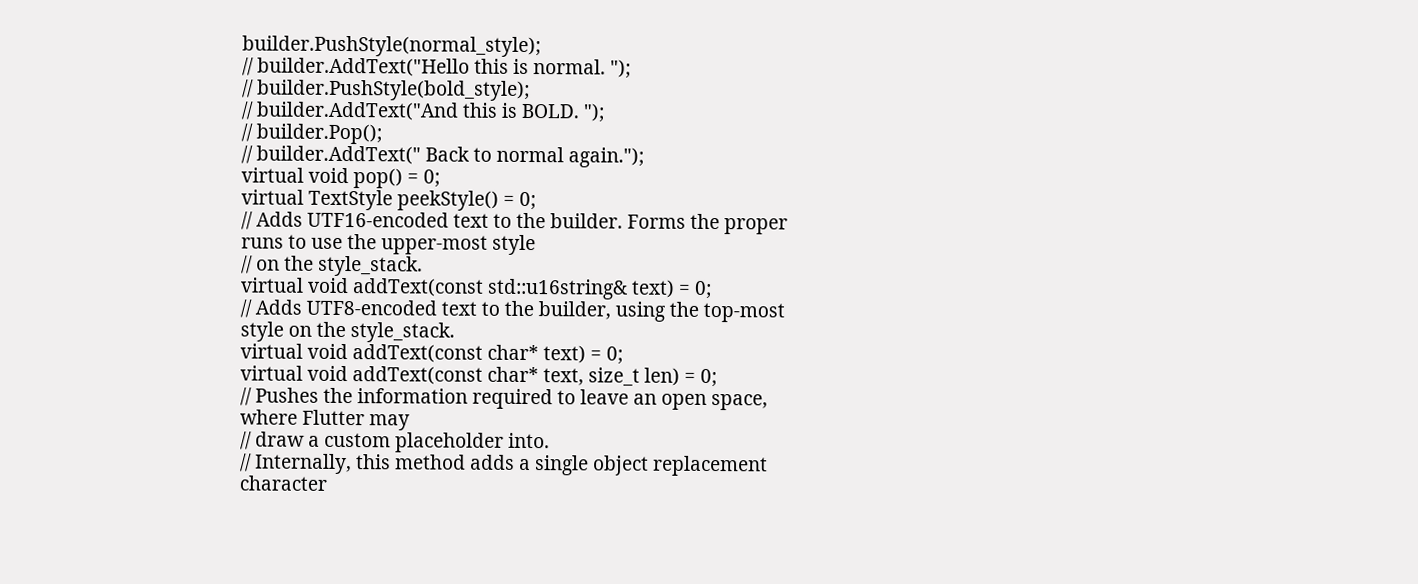builder.PushStyle(normal_style);
// builder.AddText("Hello this is normal. ");
// builder.PushStyle(bold_style);
// builder.AddText("And this is BOLD. ");
// builder.Pop();
// builder.AddText(" Back to normal again.");
virtual void pop() = 0;
virtual TextStyle peekStyle() = 0;
// Adds UTF16-encoded text to the builder. Forms the proper runs to use the upper-most style
// on the style_stack.
virtual void addText(const std::u16string& text) = 0;
// Adds UTF8-encoded text to the builder, using the top-most style on the style_stack.
virtual void addText(const char* text) = 0;
virtual void addText(const char* text, size_t len) = 0;
// Pushes the information required to leave an open space, where Flutter may
// draw a custom placeholder into.
// Internally, this method adds a single object replacement character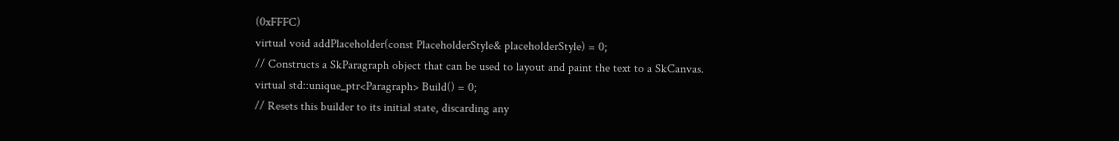(0xFFFC)
virtual void addPlaceholder(const PlaceholderStyle& placeholderStyle) = 0;
// Constructs a SkParagraph object that can be used to layout and paint the text to a SkCanvas.
virtual std::unique_ptr<Paragraph> Build() = 0;
// Resets this builder to its initial state, discarding any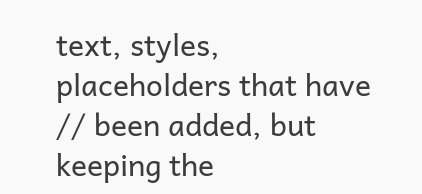text, styles, placeholders that have
// been added, but keeping the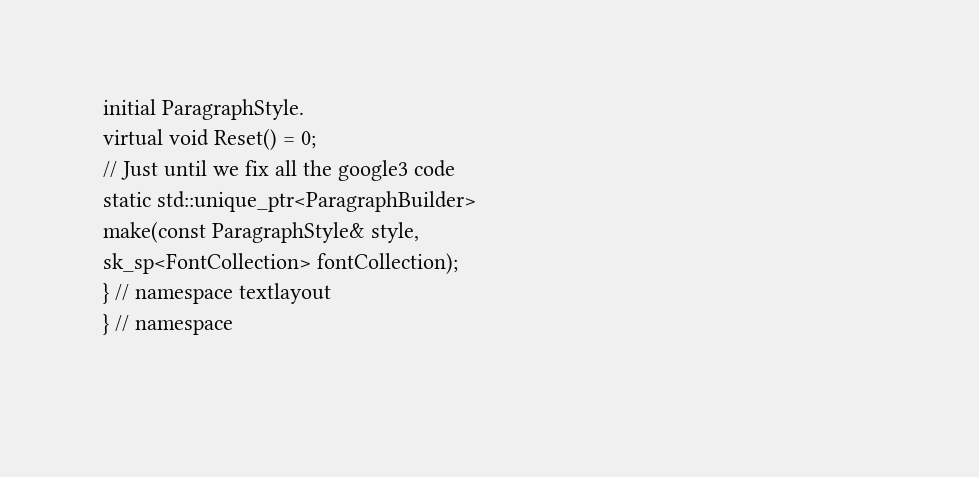initial ParagraphStyle.
virtual void Reset() = 0;
// Just until we fix all the google3 code
static std::unique_ptr<ParagraphBuilder> make(const ParagraphStyle& style,
sk_sp<FontCollection> fontCollection);
} // namespace textlayout
} // namespace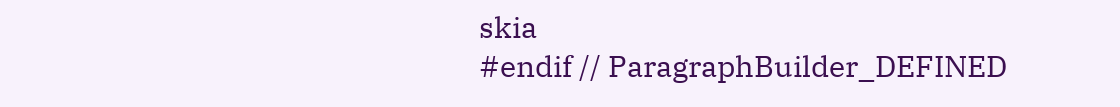skia
#endif // ParagraphBuilder_DEFINED